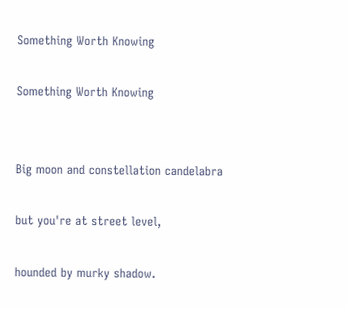Something Worth Knowing

Something Worth Knowing


Big moon and constellation candelabra

but you're at street level,

hounded by murky shadow.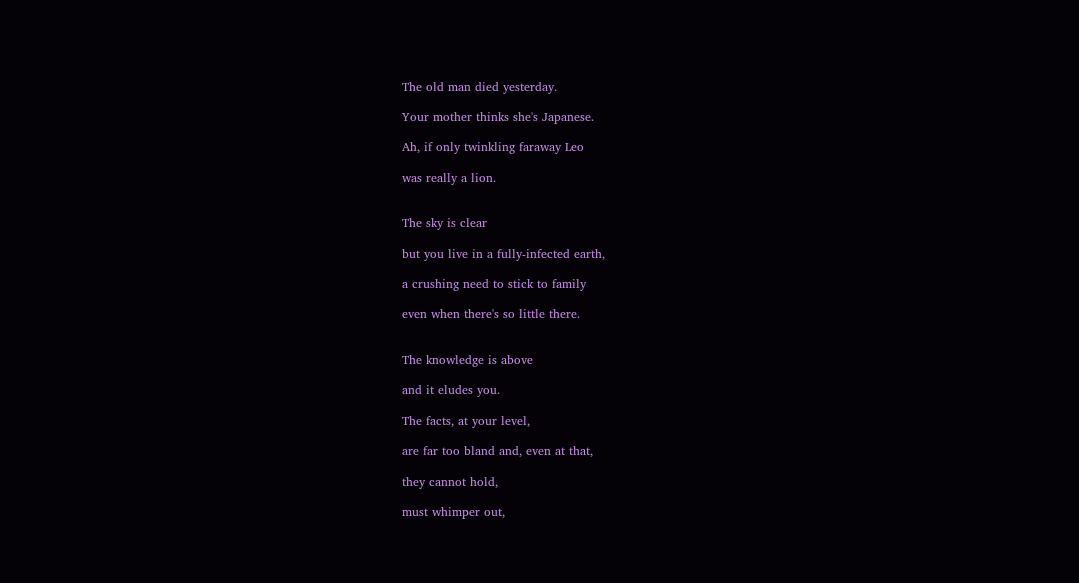The old man died yesterday.

Your mother thinks she's Japanese.

Ah, if only twinkling faraway Leo

was really a lion.


The sky is clear

but you live in a fully-infected earth,

a crushing need to stick to family

even when there's so little there.


The knowledge is above

and it eludes you.

The facts, at your level,

are far too bland and, even at that,

they cannot hold,

must whimper out,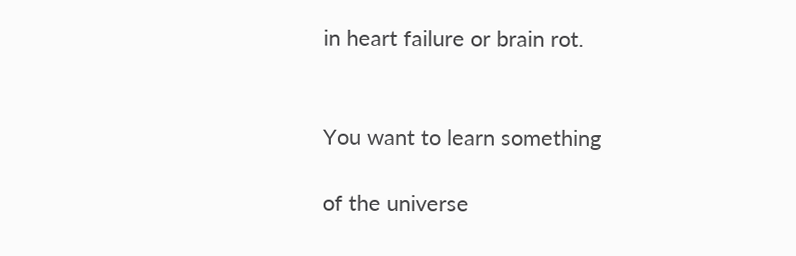in heart failure or brain rot.


You want to learn something

of the universe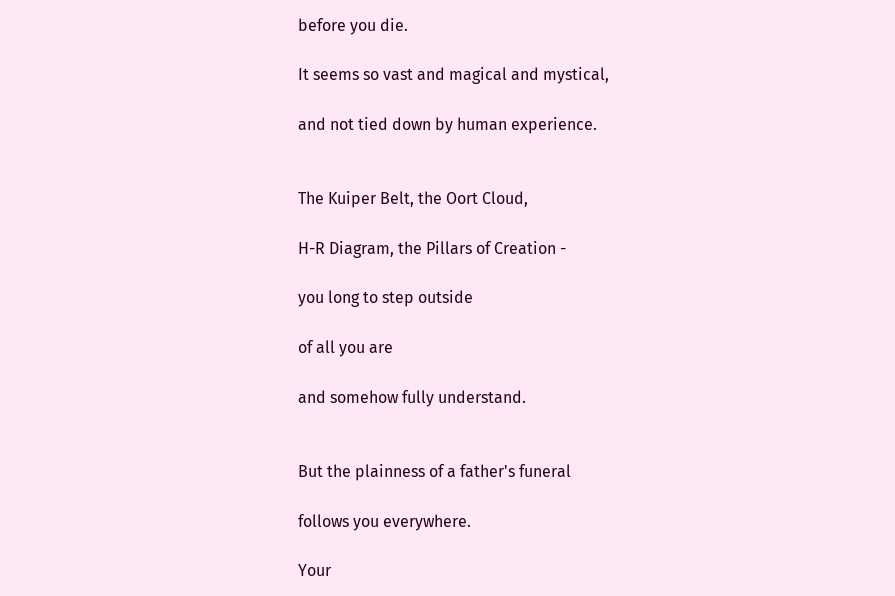before you die.

It seems so vast and magical and mystical,

and not tied down by human experience.


The Kuiper Belt, the Oort Cloud,

H-R Diagram, the Pillars of Creation -

you long to step outside

of all you are

and somehow fully understand.


But the plainness of a father's funeral

follows you everywhere.

Your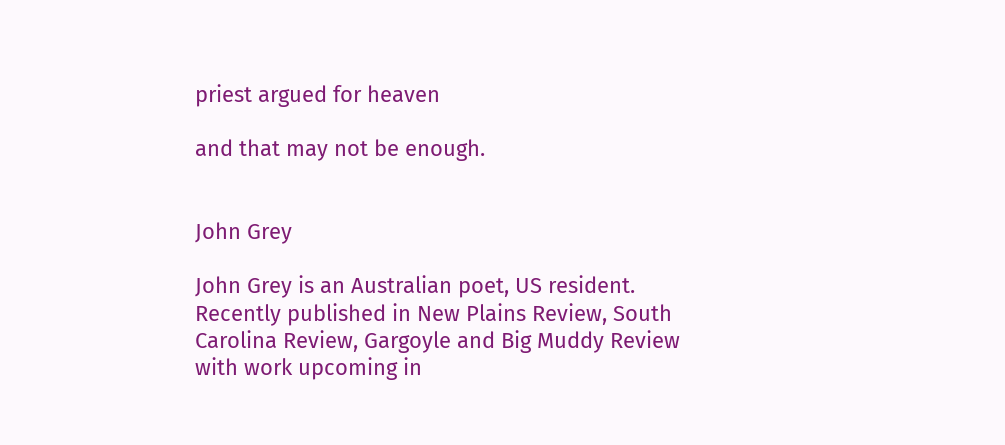priest argued for heaven

and that may not be enough.


John Grey

John Grey is an Australian poet, US resident. Recently published in New Plains Review, South Carolina Review, Gargoyle and Big Muddy Review with work upcoming in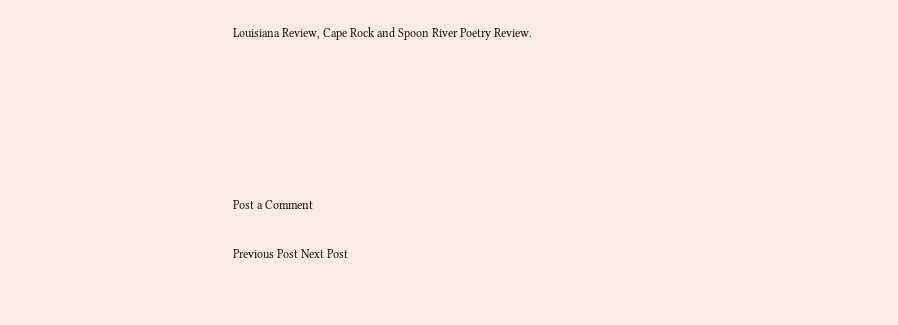Louisiana Review, Cape Rock and Spoon River Poetry Review.






Post a Comment

Previous Post Next Post